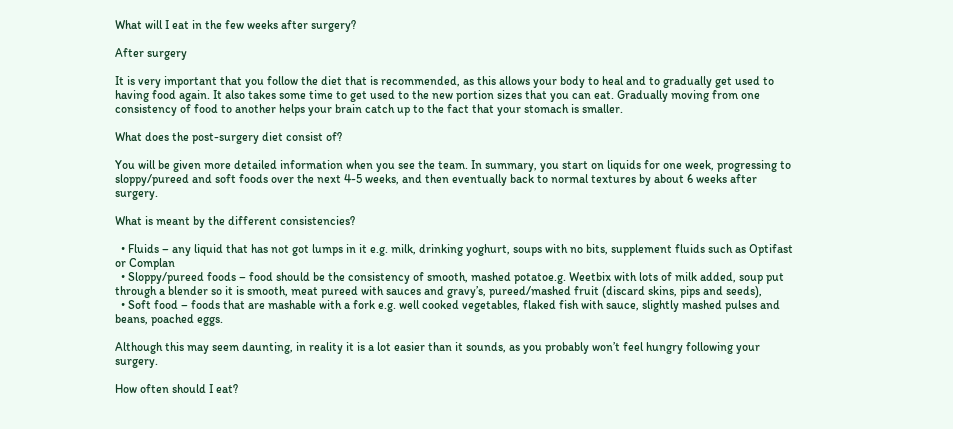What will I eat in the few weeks after surgery?

After surgery

It is very important that you follow the diet that is recommended, as this allows your body to heal and to gradually get used to having food again. It also takes some time to get used to the new portion sizes that you can eat. Gradually moving from one consistency of food to another helps your brain catch up to the fact that your stomach is smaller.

What does the post-surgery diet consist of?

You will be given more detailed information when you see the team. In summary, you start on liquids for one week, progressing to sloppy/pureed and soft foods over the next 4-5 weeks, and then eventually back to normal textures by about 6 weeks after surgery.

What is meant by the different consistencies?

  • Fluids – any liquid that has not got lumps in it e.g. milk, drinking yoghurt, soups with no bits, supplement fluids such as Optifast or Complan
  • Sloppy/pureed foods – food should be the consistency of smooth, mashed potatoe.g. Weetbix with lots of milk added, soup put through a blender so it is smooth, meat pureed with sauces and gravy’s, pureed/mashed fruit (discard skins, pips and seeds),
  • Soft food – foods that are mashable with a fork e.g. well cooked vegetables, flaked fish with sauce, slightly mashed pulses and beans, poached eggs.

Although this may seem daunting, in reality it is a lot easier than it sounds, as you probably won’t feel hungry following your surgery.

How often should I eat?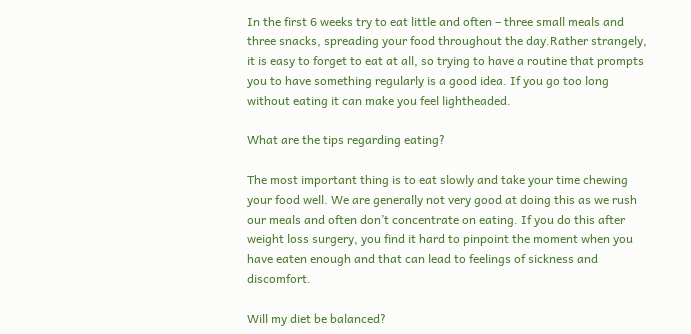In the first 6 weeks try to eat little and often – three small meals and three snacks, spreading your food throughout the day.Rather strangely, it is easy to forget to eat at all, so trying to have a routine that prompts you to have something regularly is a good idea. If you go too long without eating it can make you feel lightheaded.

What are the tips regarding eating?

The most important thing is to eat slowly and take your time chewing your food well. We are generally not very good at doing this as we rush our meals and often don’t concentrate on eating. If you do this after weight loss surgery, you find it hard to pinpoint the moment when you have eaten enough and that can lead to feelings of sickness and discomfort.

Will my diet be balanced?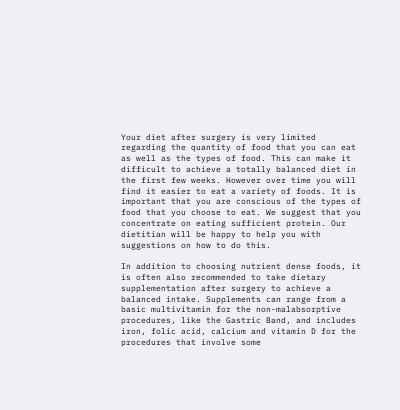Your diet after surgery is very limited regarding the quantity of food that you can eat as well as the types of food. This can make it difficult to achieve a totally balanced diet in the first few weeks. However over time you will find it easier to eat a variety of foods. It is important that you are conscious of the types of food that you choose to eat. We suggest that you concentrate on eating sufficient protein. Our dietitian will be happy to help you with suggestions on how to do this.

In addition to choosing nutrient dense foods, it is often also recommended to take dietary supplementation after surgery to achieve a balanced intake. Supplements can range from a basic multivitamin for the non-malabsorptive procedures, like the Gastric Band, and includes iron, folic acid, calcium and vitamin D for the procedures that involve some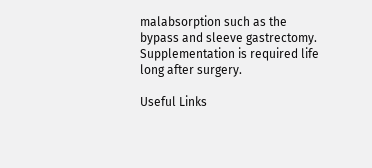malabsorption such as the bypass and sleeve gastrectomy. Supplementation is required life long after surgery.

Useful Links